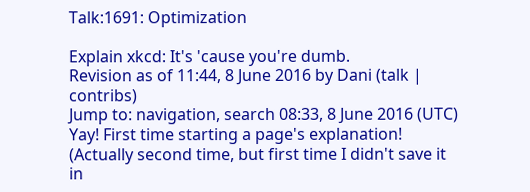Talk:1691: Optimization

Explain xkcd: It's 'cause you're dumb.
Revision as of 11:44, 8 June 2016 by Dani (talk | contribs)
Jump to: navigation, search 08:33, 8 June 2016 (UTC) Yay! First time starting a page's explanation! (Actually second time, but first time I didn't save it in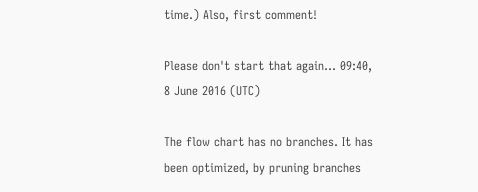time.) Also, first comment!

Please don't start that again... 09:40, 8 June 2016 (UTC)

The flow chart has no branches. It has been optimized, by pruning branches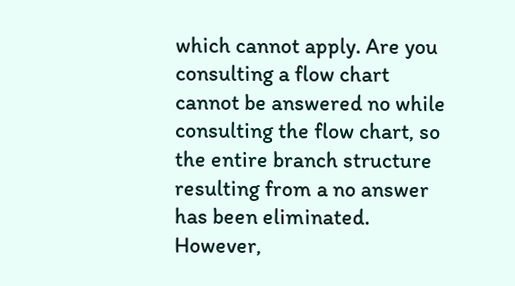which cannot apply. Are you consulting a flow chart cannot be answered no while consulting the flow chart, so the entire branch structure resulting from a no answer has been eliminated. However,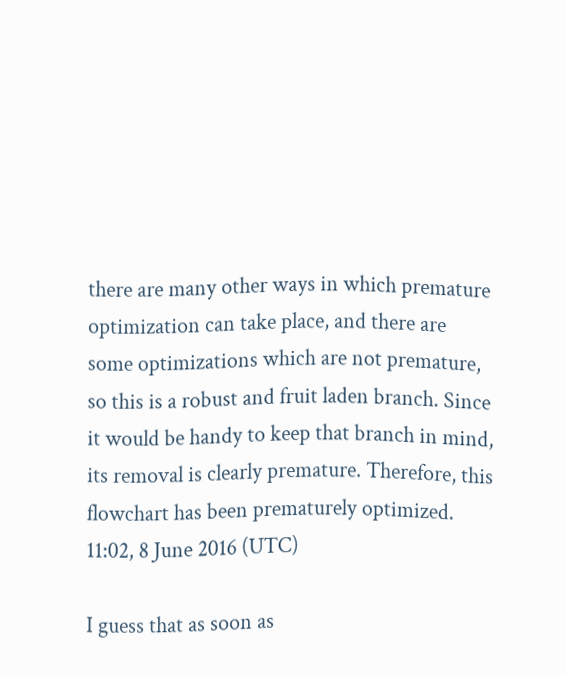there are many other ways in which premature optimization can take place, and there are some optimizations which are not premature, so this is a robust and fruit laden branch. Since it would be handy to keep that branch in mind, its removal is clearly premature. Therefore, this flowchart has been prematurely optimized. 11:02, 8 June 2016 (UTC)

I guess that as soon as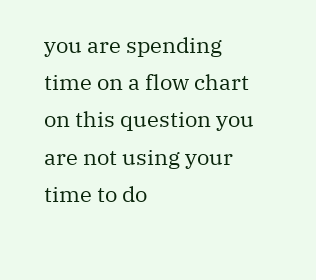you are spending time on a flow chart on this question you are not using your time to do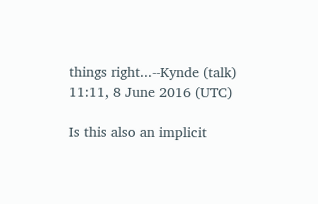things right...--Kynde (talk) 11:11, 8 June 2016 (UTC)

Is this also an implicit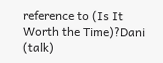reference to (Is It Worth the Time)?Dani (talk)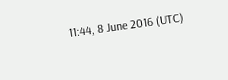11:44, 8 June 2016 (UTC)